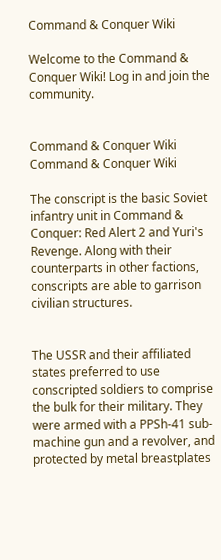Command & Conquer Wiki

Welcome to the Command & Conquer Wiki! Log in and join the community.


Command & Conquer Wiki
Command & Conquer Wiki

The conscript is the basic Soviet infantry unit in Command & Conquer: Red Alert 2 and Yuri's Revenge. Along with their counterparts in other factions, conscripts are able to garrison civilian structures.


The USSR and their affiliated states preferred to use conscripted soldiers to comprise the bulk for their military. They were armed with a PPSh-41 sub-machine gun and a revolver, and protected by metal breastplates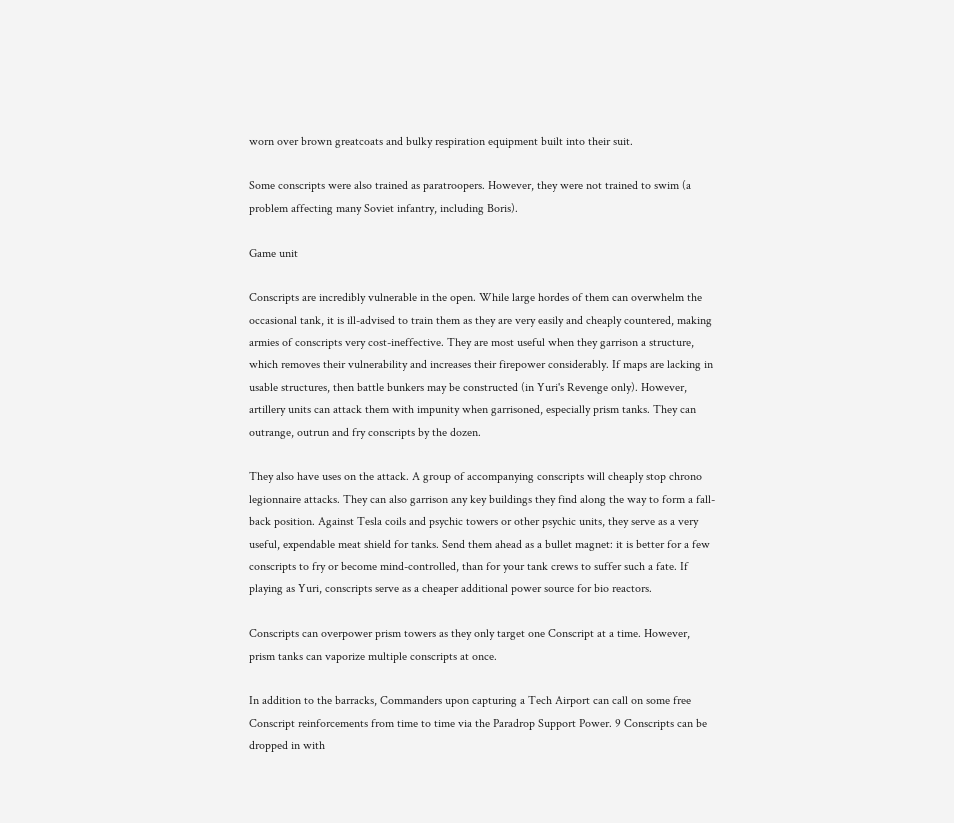worn over brown greatcoats and bulky respiration equipment built into their suit.

Some conscripts were also trained as paratroopers. However, they were not trained to swim (a problem affecting many Soviet infantry, including Boris).

Game unit

Conscripts are incredibly vulnerable in the open. While large hordes of them can overwhelm the occasional tank, it is ill-advised to train them as they are very easily and cheaply countered, making armies of conscripts very cost-ineffective. They are most useful when they garrison a structure, which removes their vulnerability and increases their firepower considerably. If maps are lacking in usable structures, then battle bunkers may be constructed (in Yuri's Revenge only). However, artillery units can attack them with impunity when garrisoned, especially prism tanks. They can outrange, outrun and fry conscripts by the dozen.

They also have uses on the attack. A group of accompanying conscripts will cheaply stop chrono legionnaire attacks. They can also garrison any key buildings they find along the way to form a fall-back position. Against Tesla coils and psychic towers or other psychic units, they serve as a very useful, expendable meat shield for tanks. Send them ahead as a bullet magnet: it is better for a few conscripts to fry or become mind-controlled, than for your tank crews to suffer such a fate. If playing as Yuri, conscripts serve as a cheaper additional power source for bio reactors.

Conscripts can overpower prism towers as they only target one Conscript at a time. However, prism tanks can vaporize multiple conscripts at once.

In addition to the barracks, Commanders upon capturing a Tech Airport can call on some free Conscript reinforcements from time to time via the Paradrop Support Power. 9 Conscripts can be dropped in with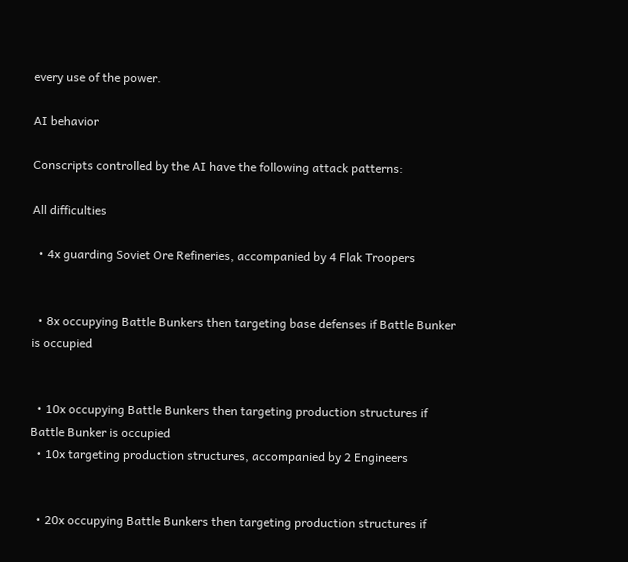every use of the power.

AI behavior

Conscripts controlled by the AI have the following attack patterns:

All difficulties

  • 4x guarding Soviet Ore Refineries, accompanied by 4 Flak Troopers


  • 8x occupying Battle Bunkers then targeting base defenses if Battle Bunker is occupied


  • 10x occupying Battle Bunkers then targeting production structures if Battle Bunker is occupied
  • 10x targeting production structures, accompanied by 2 Engineers


  • 20x occupying Battle Bunkers then targeting production structures if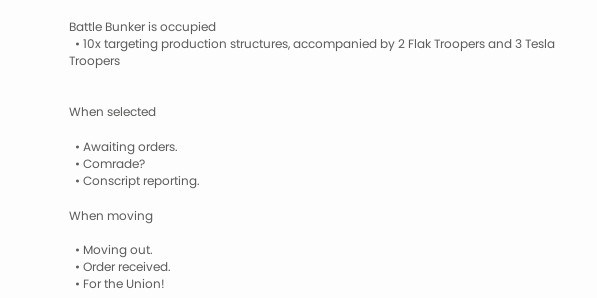Battle Bunker is occupied
  • 10x targeting production structures, accompanied by 2 Flak Troopers and 3 Tesla Troopers


When selected

  • Awaiting orders.
  • Comrade?
  • Conscript reporting.

When moving

  • Moving out.
  • Order received.
  • For the Union!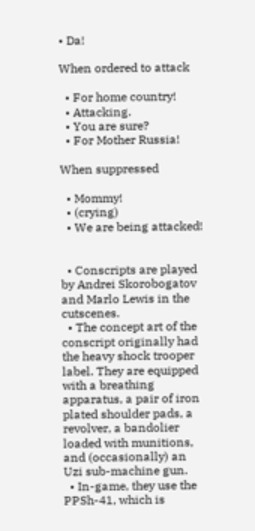• Da!

When ordered to attack

  • For home country!
  • Attacking.
  • You are sure?
  • For Mother Russia!

When suppressed

  • Mommy!
  • (crying)
  • We are being attacked!


  • Conscripts are played by Andrei Skorobogatov and Marlo Lewis in the cutscenes.
  • The concept art of the conscript originally had the heavy shock trooper label. They are equipped with a breathing apparatus, a pair of iron plated shoulder pads, a revolver, a bandolier loaded with munitions, and (occasionally) an Uzi sub-machine gun.
  • In-game, they use the PPSh-41, which is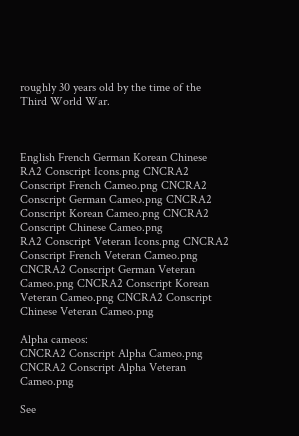roughly 30 years old by the time of the Third World War.



English French German Korean Chinese
RA2 Conscript Icons.png CNCRA2 Conscript French Cameo.png CNCRA2 Conscript German Cameo.png CNCRA2 Conscript Korean Cameo.png CNCRA2 Conscript Chinese Cameo.png
RA2 Conscript Veteran Icons.png CNCRA2 Conscript French Veteran Cameo.png CNCRA2 Conscript German Veteran Cameo.png CNCRA2 Conscript Korean Veteran Cameo.png CNCRA2 Conscript Chinese Veteran Cameo.png

Alpha cameos:
CNCRA2 Conscript Alpha Cameo.png CNCRA2 Conscript Alpha Veteran Cameo.png

See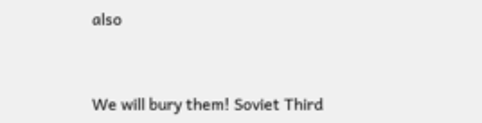also


We will bury them! Soviet Third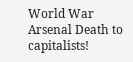World War Arsenal Death to capitalists!